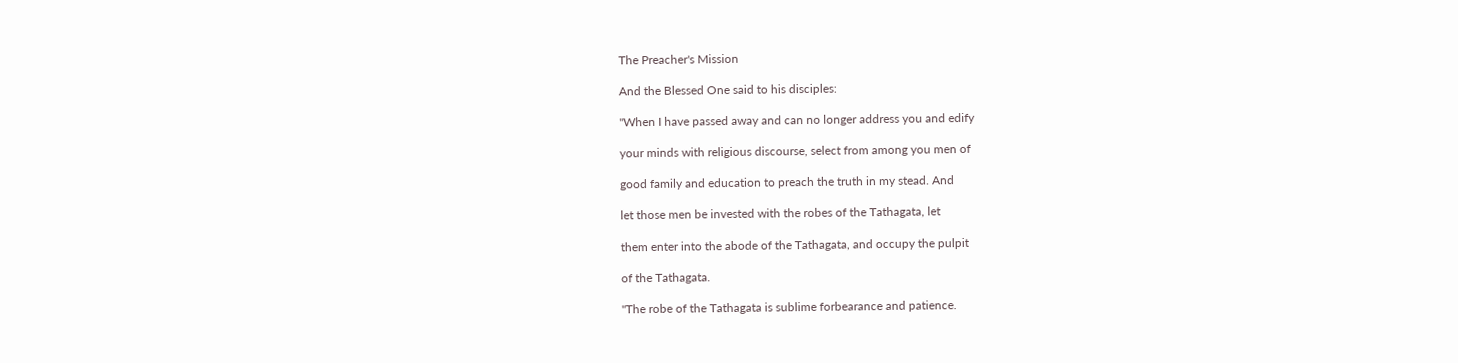The Preacher's Mission

And the Blessed One said to his disciples:

"When I have passed away and can no longer address you and edify

your minds with religious discourse, select from among you men of

good family and education to preach the truth in my stead. And

let those men be invested with the robes of the Tathagata, let

them enter into the abode of the Tathagata, and occupy the pulpit

of the Tathagata.

"The robe of the Tathagata is sublime forbearance and patience.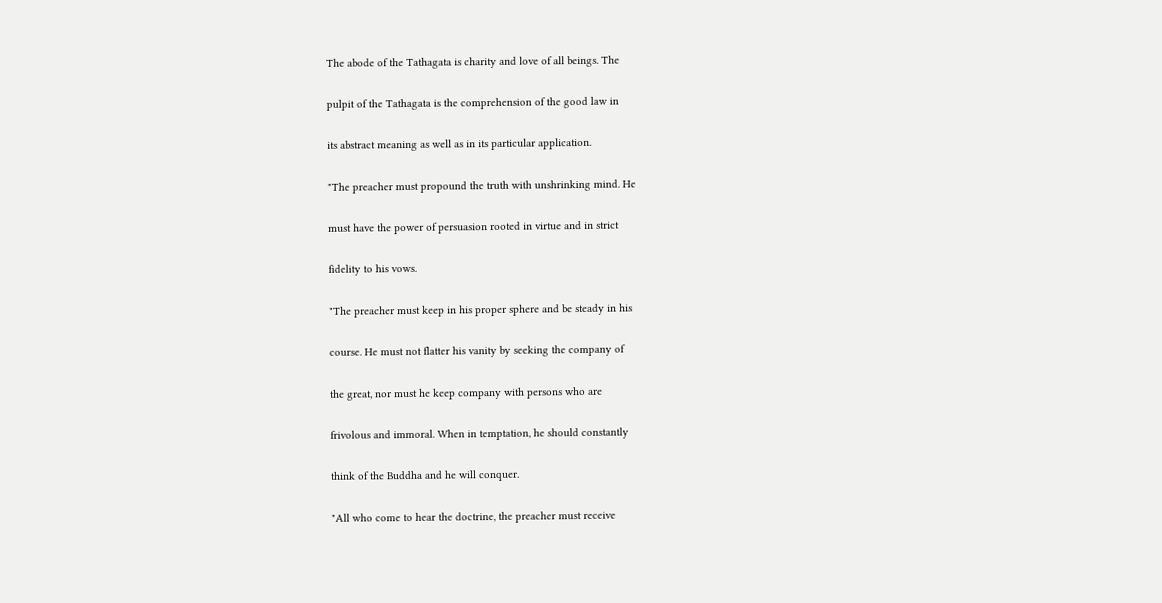The abode of the Tathagata is charity and love of all beings. The

pulpit of the Tathagata is the comprehension of the good law in

its abstract meaning as well as in its particular application.

"The preacher must propound the truth with unshrinking mind. He

must have the power of persuasion rooted in virtue and in strict

fidelity to his vows.

"The preacher must keep in his proper sphere and be steady in his

course. He must not flatter his vanity by seeking the company of

the great, nor must he keep company with persons who are

frivolous and immoral. When in temptation, he should constantly

think of the Buddha and he will conquer.

"All who come to hear the doctrine, the preacher must receive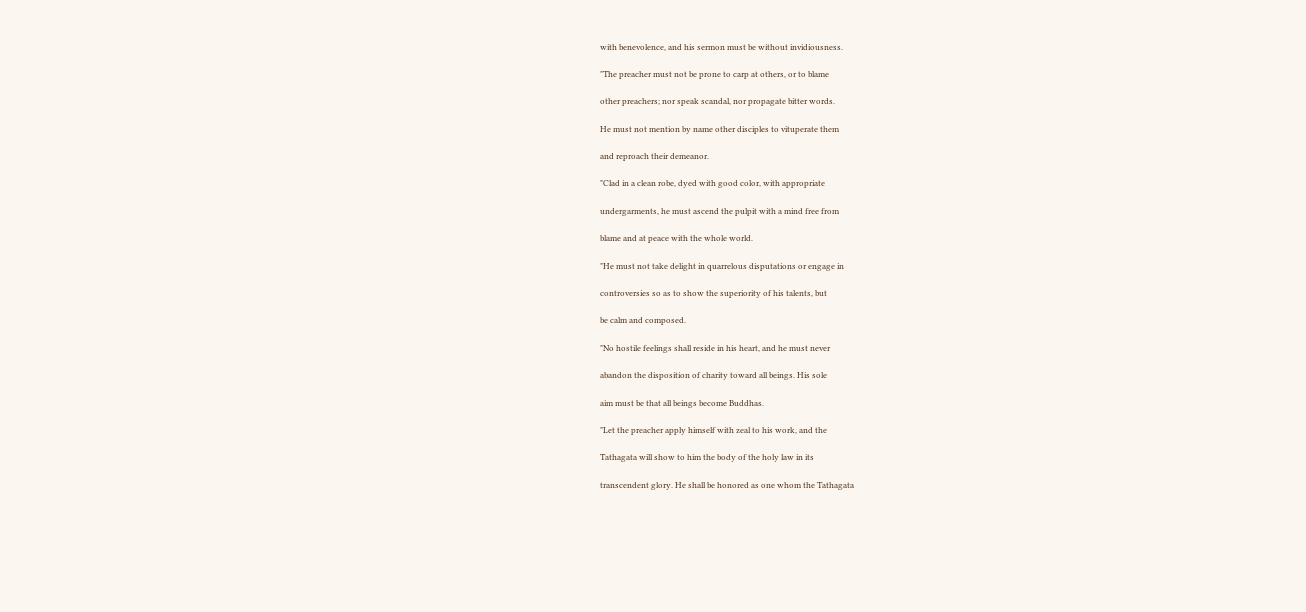with benevolence, and his sermon must be without invidiousness.

"The preacher must not be prone to carp at others, or to blame

other preachers; nor speak scandal, nor propagate bitter words.

He must not mention by name other disciples to vituperate them

and reproach their demeanor.

"Clad in a clean robe, dyed with good color, with appropriate

undergarments, he must ascend the pulpit with a mind free from

blame and at peace with the whole world.

"He must not take delight in quarrelous disputations or engage in

controversies so as to show the superiority of his talents, but

be calm and composed.

"No hostile feelings shall reside in his heart, and he must never

abandon the disposition of charity toward all beings. His sole

aim must be that all beings become Buddhas.

"Let the preacher apply himself with zeal to his work, and the

Tathagata will show to him the body of the holy law in its

transcendent glory. He shall be honored as one whom the Tathagata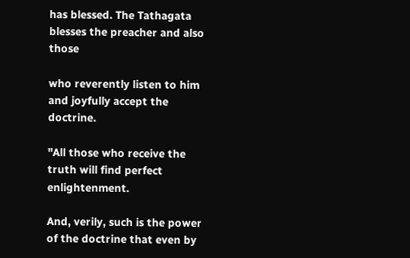has blessed. The Tathagata blesses the preacher and also those

who reverently listen to him and joyfully accept the doctrine.

"All those who receive the truth will find perfect enlightenment.

And, verily, such is the power of the doctrine that even by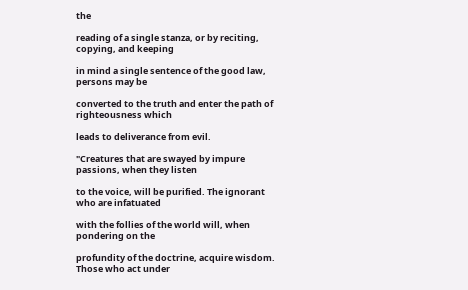the

reading of a single stanza, or by reciting, copying, and keeping

in mind a single sentence of the good law, persons may be

converted to the truth and enter the path of righteousness which

leads to deliverance from evil.

"Creatures that are swayed by impure passions, when they listen

to the voice, will be purified. The ignorant who are infatuated

with the follies of the world will, when pondering on the

profundity of the doctrine, acquire wisdom. Those who act under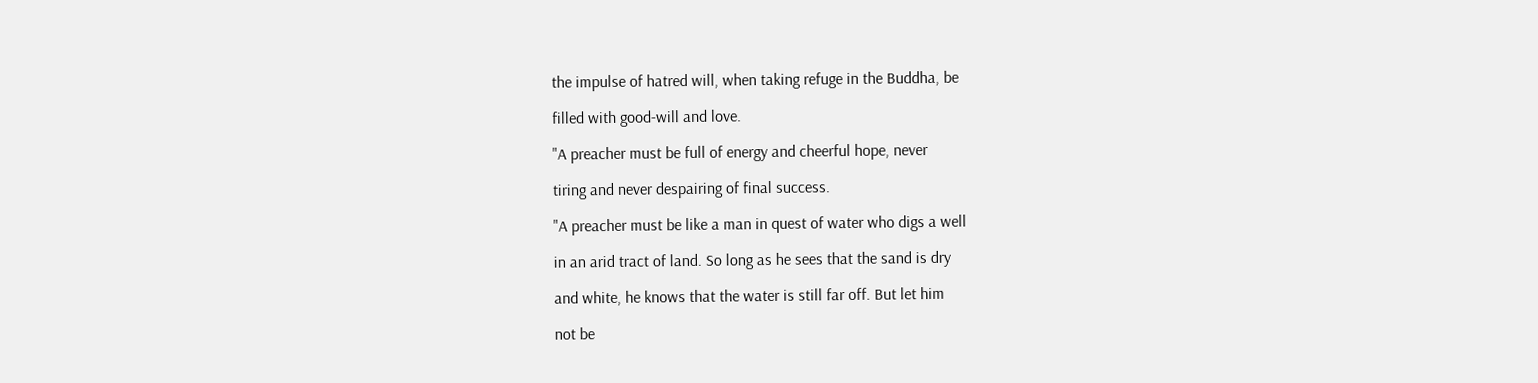the impulse of hatred will, when taking refuge in the Buddha, be

filled with good-will and love.

"A preacher must be full of energy and cheerful hope, never

tiring and never despairing of final success.

"A preacher must be like a man in quest of water who digs a well

in an arid tract of land. So long as he sees that the sand is dry

and white, he knows that the water is still far off. But let him

not be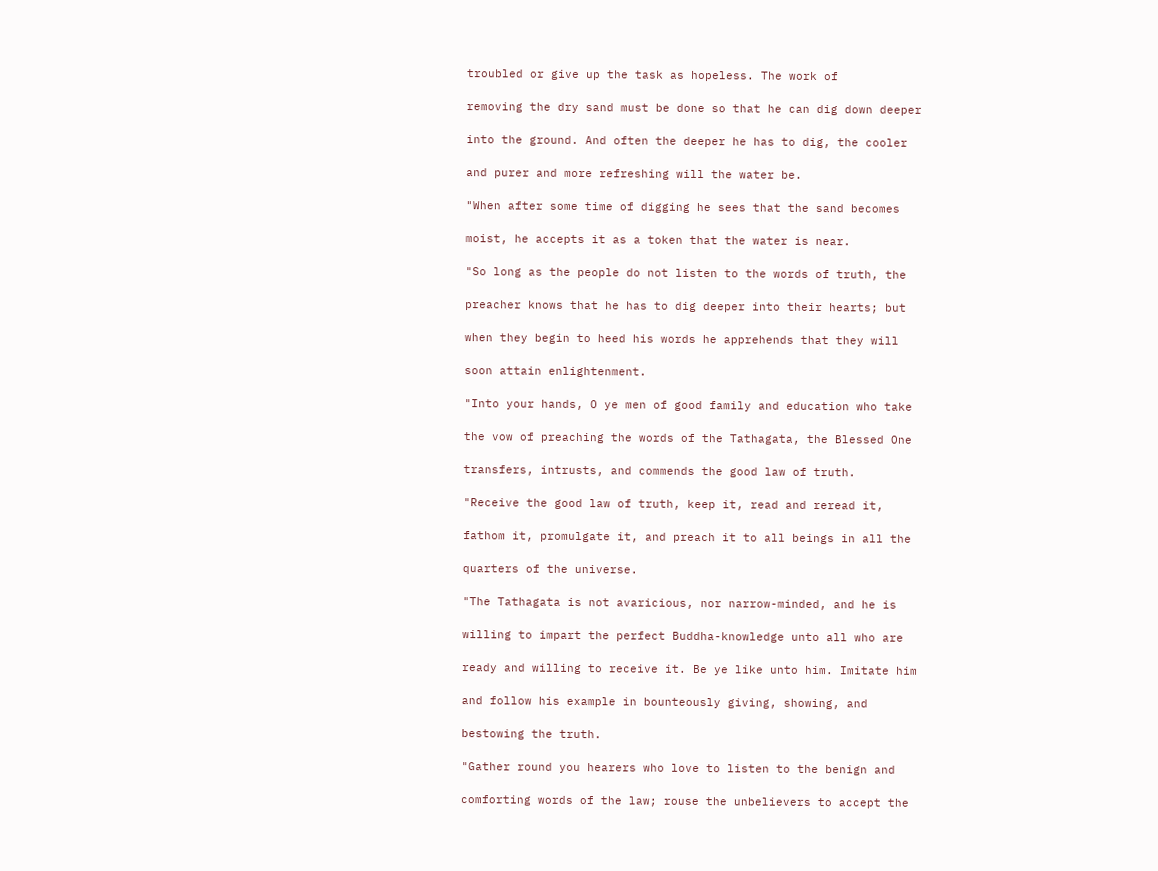troubled or give up the task as hopeless. The work of

removing the dry sand must be done so that he can dig down deeper

into the ground. And often the deeper he has to dig, the cooler

and purer and more refreshing will the water be.

"When after some time of digging he sees that the sand becomes

moist, he accepts it as a token that the water is near.

"So long as the people do not listen to the words of truth, the

preacher knows that he has to dig deeper into their hearts; but

when they begin to heed his words he apprehends that they will

soon attain enlightenment.

"Into your hands, O ye men of good family and education who take

the vow of preaching the words of the Tathagata, the Blessed One

transfers, intrusts, and commends the good law of truth.

"Receive the good law of truth, keep it, read and reread it,

fathom it, promulgate it, and preach it to all beings in all the

quarters of the universe.

"The Tathagata is not avaricious, nor narrow-minded, and he is

willing to impart the perfect Buddha-knowledge unto all who are

ready and willing to receive it. Be ye like unto him. Imitate him

and follow his example in bounteously giving, showing, and

bestowing the truth.

"Gather round you hearers who love to listen to the benign and

comforting words of the law; rouse the unbelievers to accept the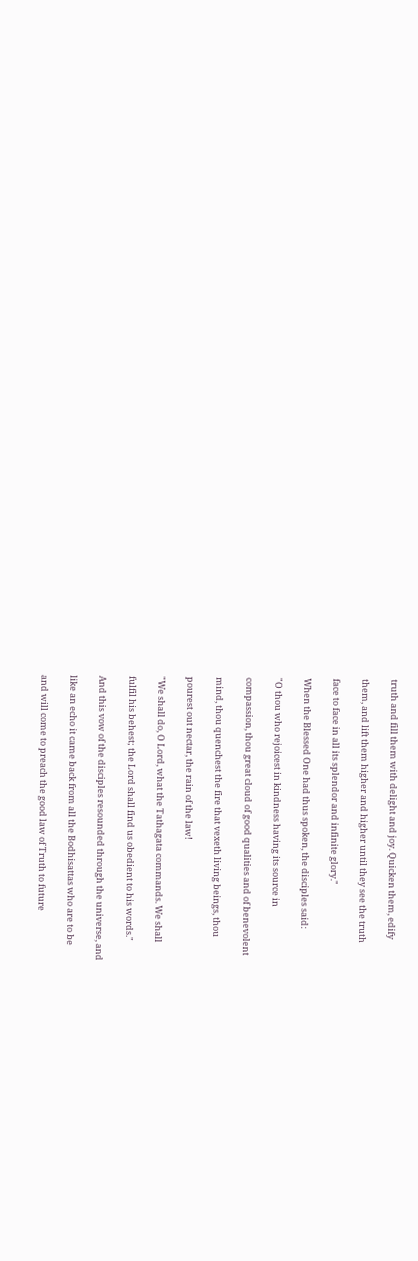truth and fill them with delight and joy. Quicken them, edify

them, and lift them higher and higher until they see the truth

face to face in all its splendor and infinite glory."

When the Blessed One had thus spoken, the disciples said:

"O thou who rejoicest in kindness having its source in

compassion, thou great cloud of good qualities and of benevolent

mind, thou quenchest the fire that vexeth living beings, thou

pourest out nectar, the rain of the law!

"We shall do, O Lord, what the Tathagata commands. We shall

fulfil his behest; the Lord shall find us obedient to his words."

And this vow of the disciples resounded through the universe, and

like an echo it came back from all the Bodhisattas who are to be

and will come to preach the good law of Truth to future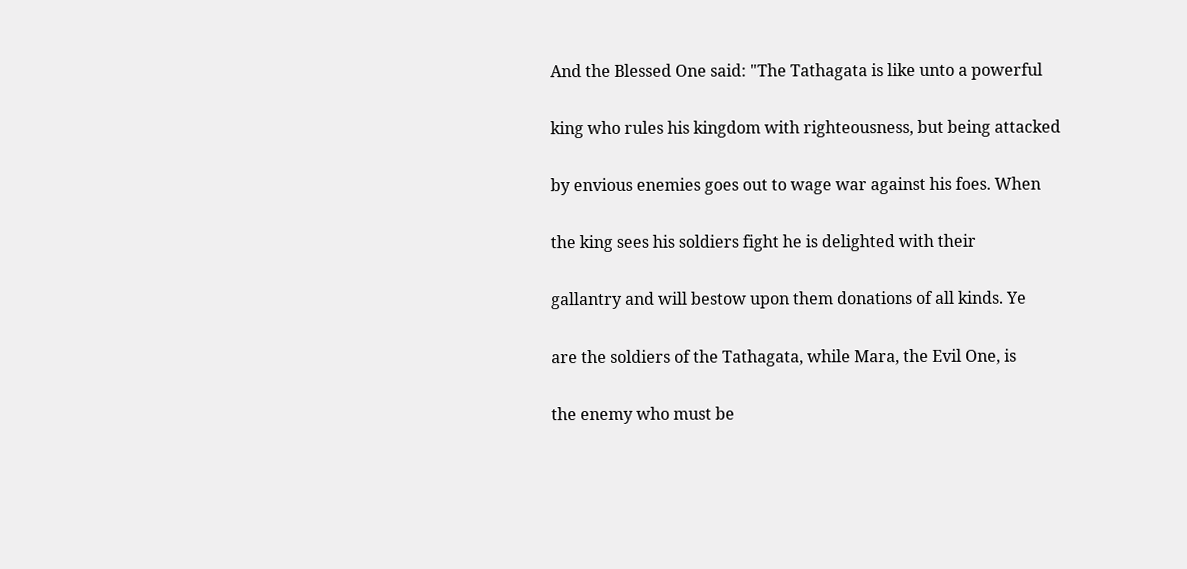And the Blessed One said: "The Tathagata is like unto a powerful

king who rules his kingdom with righteousness, but being attacked

by envious enemies goes out to wage war against his foes. When

the king sees his soldiers fight he is delighted with their

gallantry and will bestow upon them donations of all kinds. Ye

are the soldiers of the Tathagata, while Mara, the Evil One, is

the enemy who must be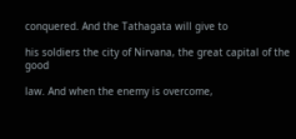conquered. And the Tathagata will give to

his soldiers the city of Nirvana, the great capital of the good

law. And when the enemy is overcome,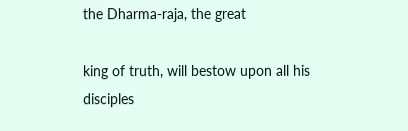the Dharma-raja, the great

king of truth, will bestow upon all his disciples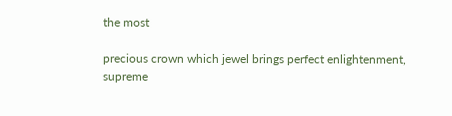the most

precious crown which jewel brings perfect enlightenment, supreme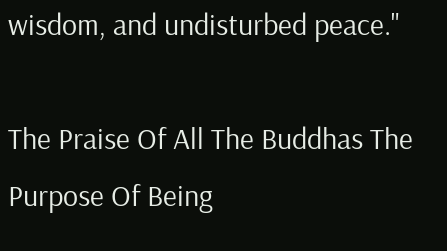wisdom, and undisturbed peace."

The Praise Of All The Buddhas The Purpose Of Being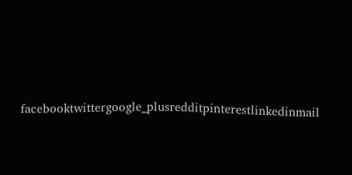facebooktwittergoogle_plusredditpinterestlinkedinmail